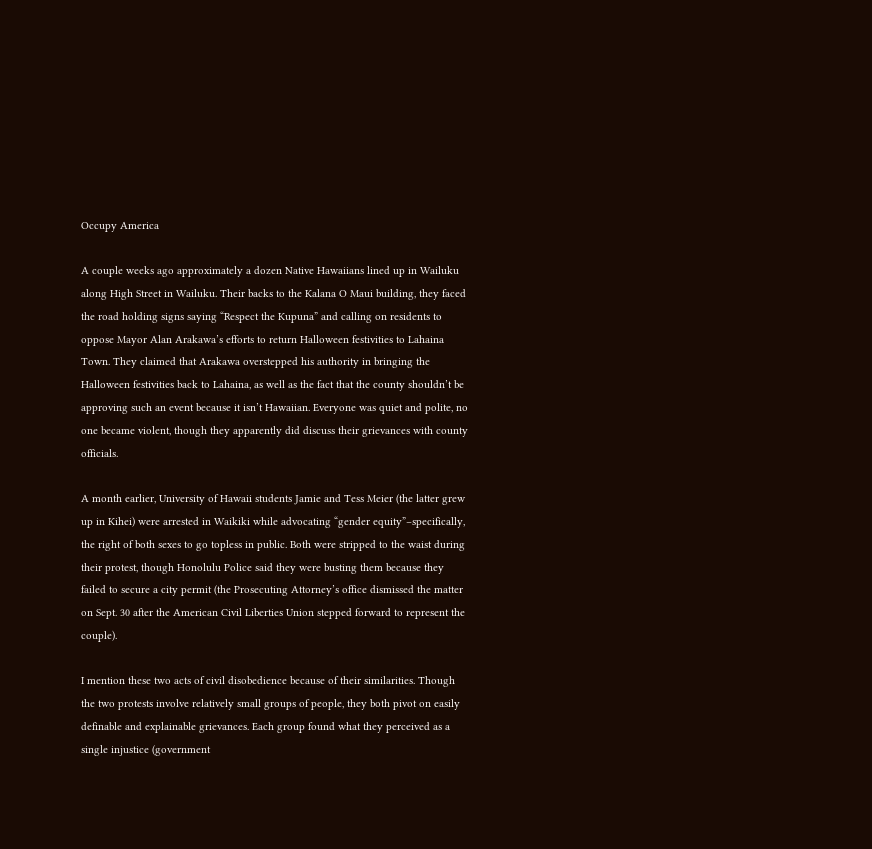Occupy America

A couple weeks ago approximately a dozen Native Hawaiians lined up in Wailuku along High Street in Wailuku. Their backs to the Kalana O Maui building, they faced the road holding signs saying “Respect the Kupuna” and calling on residents to oppose Mayor Alan Arakawa’s efforts to return Halloween festivities to Lahaina Town. They claimed that Arakawa overstepped his authority in bringing the Halloween festivities back to Lahaina, as well as the fact that the county shouldn’t be approving such an event because it isn’t Hawaiian. Everyone was quiet and polite, no one became violent, though they apparently did discuss their grievances with county officials.

A month earlier, University of Hawaii students Jamie and Tess Meier (the latter grew up in Kihei) were arrested in Waikiki while advocating “gender equity”–specifically, the right of both sexes to go topless in public. Both were stripped to the waist during their protest, though Honolulu Police said they were busting them because they failed to secure a city permit (the Prosecuting Attorney’s office dismissed the matter on Sept. 30 after the American Civil Liberties Union stepped forward to represent the couple).

I mention these two acts of civil disobedience because of their similarities. Though the two protests involve relatively small groups of people, they both pivot on easily definable and explainable grievances. Each group found what they perceived as a single injustice (government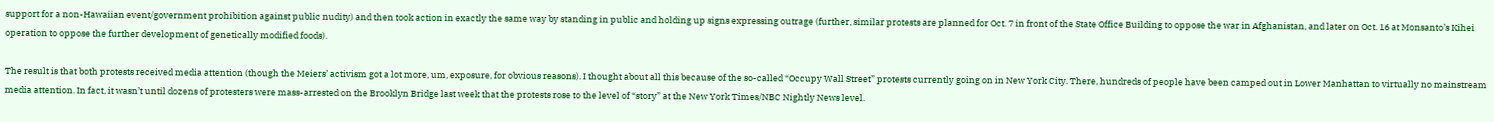support for a non-Hawaiian event/government prohibition against public nudity) and then took action in exactly the same way by standing in public and holding up signs expressing outrage (further, similar protests are planned for Oct. 7 in front of the State Office Building to oppose the war in Afghanistan, and later on Oct. 16 at Monsanto’s Kihei operation to oppose the further development of genetically modified foods).

The result is that both protests received media attention (though the Meiers’ activism got a lot more, um, exposure, for obvious reasons). I thought about all this because of the so-called “Occupy Wall Street” protests currently going on in New York City. There, hundreds of people have been camped out in Lower Manhattan to virtually no mainstream media attention. In fact, it wasn’t until dozens of protesters were mass-arrested on the Brooklyn Bridge last week that the protests rose to the level of “story” at the New York Times/NBC Nightly News level.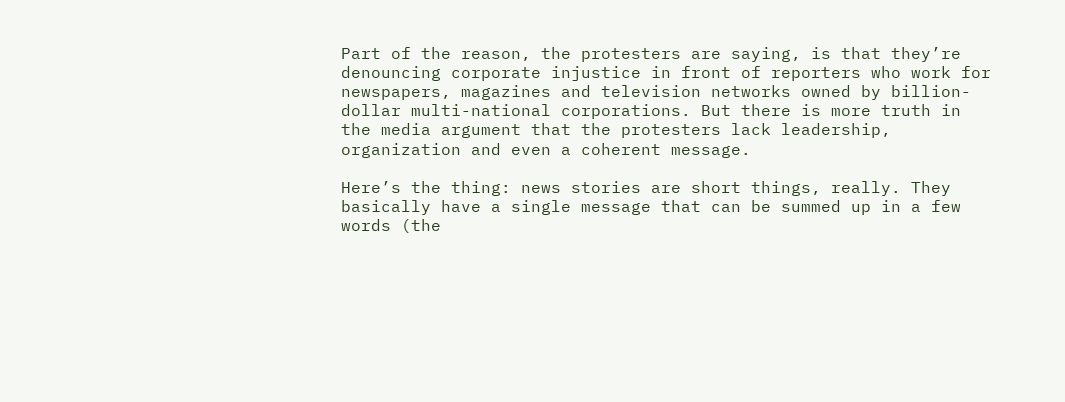Part of the reason, the protesters are saying, is that they’re denouncing corporate injustice in front of reporters who work for newspapers, magazines and television networks owned by billion-dollar multi-national corporations. But there is more truth in the media argument that the protesters lack leadership, organization and even a coherent message.

Here’s the thing: news stories are short things, really. They basically have a single message that can be summed up in a few words (the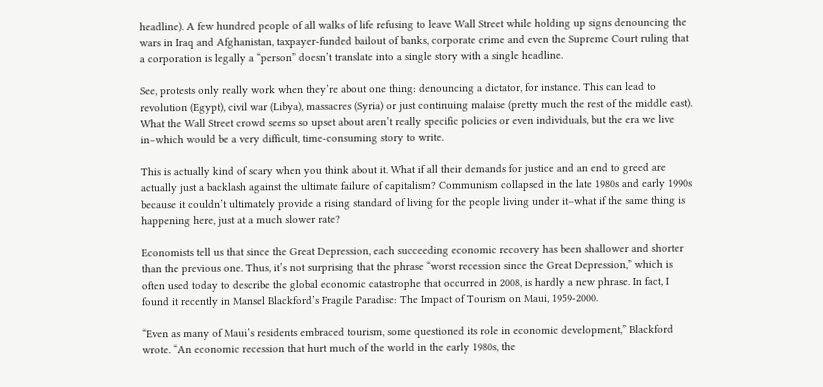headline). A few hundred people of all walks of life refusing to leave Wall Street while holding up signs denouncing the wars in Iraq and Afghanistan, taxpayer-funded bailout of banks, corporate crime and even the Supreme Court ruling that a corporation is legally a “person” doesn’t translate into a single story with a single headline.

See, protests only really work when they’re about one thing: denouncing a dictator, for instance. This can lead to revolution (Egypt), civil war (Libya), massacres (Syria) or just continuing malaise (pretty much the rest of the middle east). What the Wall Street crowd seems so upset about aren’t really specific policies or even individuals, but the era we live in–which would be a very difficult, time-consuming story to write.

This is actually kind of scary when you think about it. What if all their demands for justice and an end to greed are actually just a backlash against the ultimate failure of capitalism? Communism collapsed in the late 1980s and early 1990s because it couldn’t ultimately provide a rising standard of living for the people living under it–what if the same thing is happening here, just at a much slower rate?

Economists tell us that since the Great Depression, each succeeding economic recovery has been shallower and shorter than the previous one. Thus, it’s not surprising that the phrase “worst recession since the Great Depression,” which is often used today to describe the global economic catastrophe that occurred in 2008, is hardly a new phrase. In fact, I found it recently in Mansel Blackford’s Fragile Paradise: The Impact of Tourism on Maui, 1959-2000.

“Even as many of Maui’s residents embraced tourism, some questioned its role in economic development,” Blackford wrote. “An economic recession that hurt much of the world in the early 1980s, the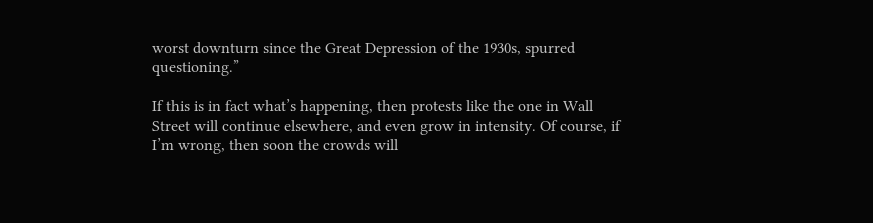worst downturn since the Great Depression of the 1930s, spurred questioning.”

If this is in fact what’s happening, then protests like the one in Wall Street will continue elsewhere, and even grow in intensity. Of course, if I’m wrong, then soon the crowds will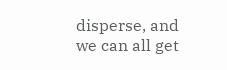disperse, and we can all get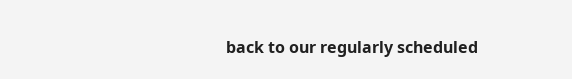back to our regularly scheduled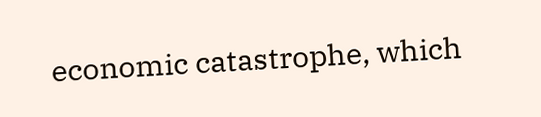economic catastrophe, which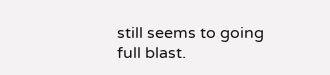still seems to going full blast.